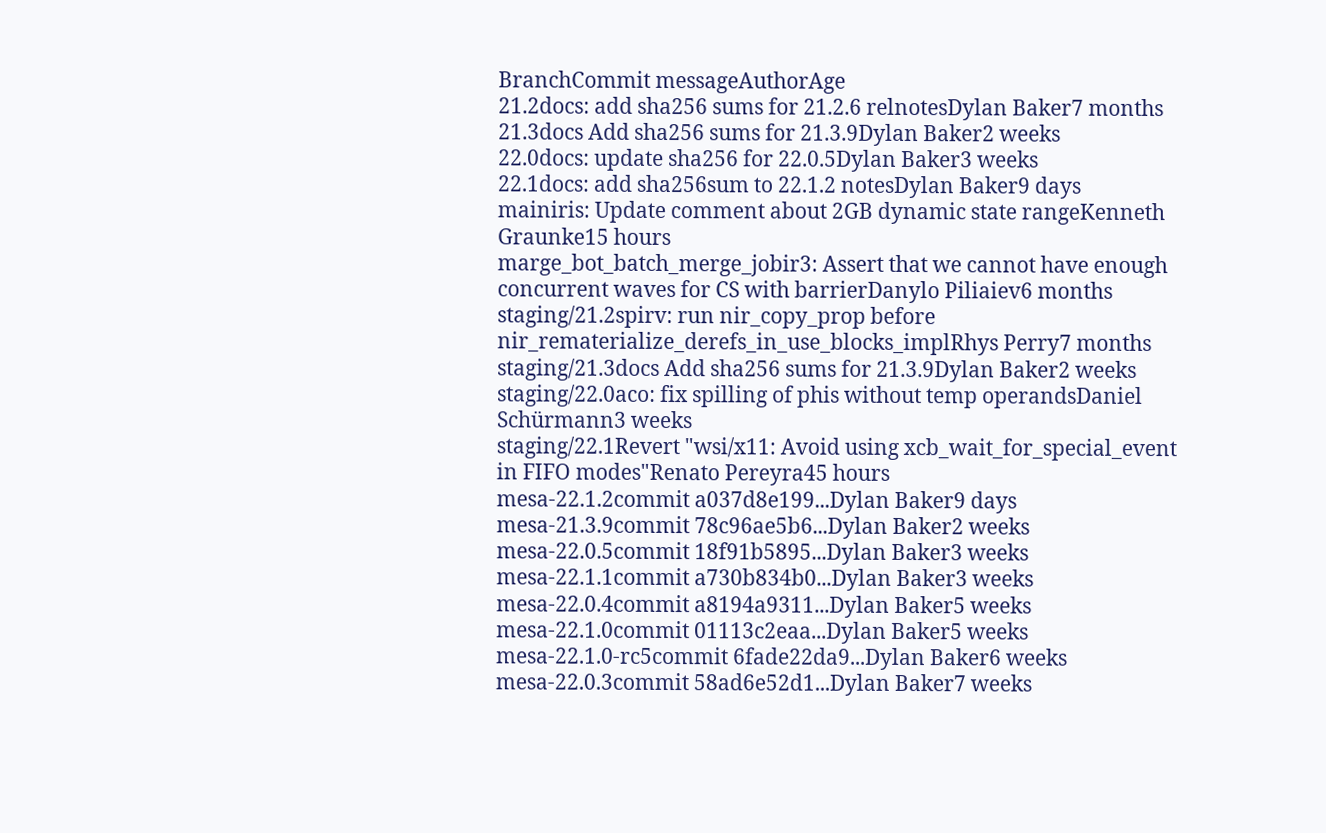BranchCommit messageAuthorAge
21.2docs: add sha256 sums for 21.2.6 relnotesDylan Baker7 months
21.3docs Add sha256 sums for 21.3.9Dylan Baker2 weeks
22.0docs: update sha256 for 22.0.5Dylan Baker3 weeks
22.1docs: add sha256sum to 22.1.2 notesDylan Baker9 days
mainiris: Update comment about 2GB dynamic state rangeKenneth Graunke15 hours
marge_bot_batch_merge_jobir3: Assert that we cannot have enough concurrent waves for CS with barrierDanylo Piliaiev6 months
staging/21.2spirv: run nir_copy_prop before nir_rematerialize_derefs_in_use_blocks_implRhys Perry7 months
staging/21.3docs Add sha256 sums for 21.3.9Dylan Baker2 weeks
staging/22.0aco: fix spilling of phis without temp operandsDaniel Schürmann3 weeks
staging/22.1Revert "wsi/x11: Avoid using xcb_wait_for_special_event in FIFO modes"Renato Pereyra45 hours
mesa-22.1.2commit a037d8e199...Dylan Baker9 days
mesa-21.3.9commit 78c96ae5b6...Dylan Baker2 weeks
mesa-22.0.5commit 18f91b5895...Dylan Baker3 weeks
mesa-22.1.1commit a730b834b0...Dylan Baker3 weeks
mesa-22.0.4commit a8194a9311...Dylan Baker5 weeks
mesa-22.1.0commit 01113c2eaa...Dylan Baker5 weeks
mesa-22.1.0-rc5commit 6fade22da9...Dylan Baker6 weeks
mesa-22.0.3commit 58ad6e52d1...Dylan Baker7 weeks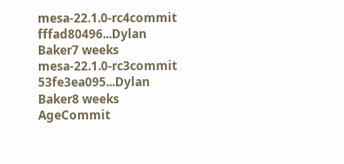mesa-22.1.0-rc4commit fffad80496...Dylan Baker7 weeks
mesa-22.1.0-rc3commit 53fe3ea095...Dylan Baker8 weeks
AgeCommit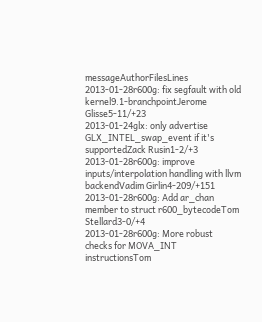messageAuthorFilesLines
2013-01-28r600g: fix segfault with old kernel9.1-branchpointJerome Glisse5-11/+23
2013-01-24glx: only advertise GLX_INTEL_swap_event if it's supportedZack Rusin1-2/+3
2013-01-28r600g: improve inputs/interpolation handling with llvm backendVadim Girlin4-209/+151
2013-01-28r600g: Add ar_chan member to struct r600_bytecodeTom Stellard3-0/+4
2013-01-28r600g: More robust checks for MOVA_INT instructionsTom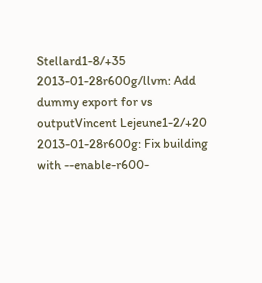Stellard1-8/+35
2013-01-28r600g/llvm: Add dummy export for vs outputVincent Lejeune1-2/+20
2013-01-28r600g: Fix building with --enable-r600-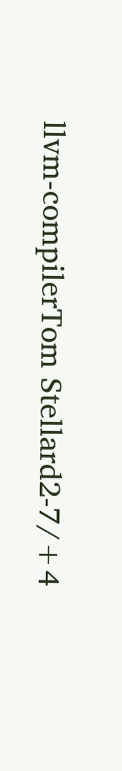llvm-compilerTom Stellard2-7/+4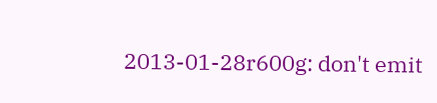2013-01-28r600g: don't emit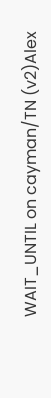WAIT_UNTIL on cayman/TN (v2)Alex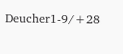Deucher1-9/+28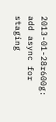2013-01-28r600g: add async for staging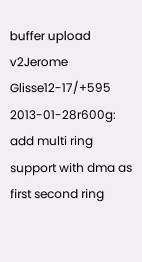buffer upload v2Jerome Glisse12-17/+595
2013-01-28r600g: add multi ring support with dma as first second ring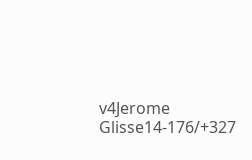v4Jerome Glisse14-176/+327